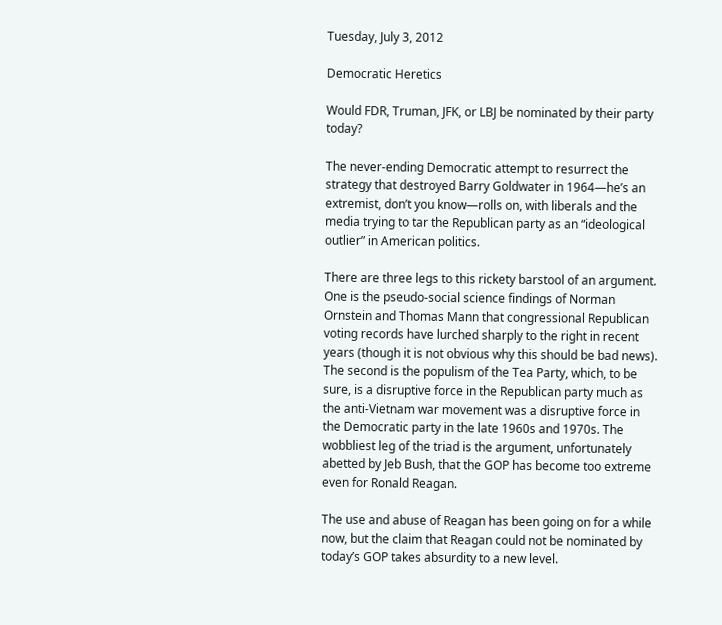Tuesday, July 3, 2012

Democratic Heretics

Would FDR, Truman, JFK, or LBJ be nominated by their party today?

The never-ending Democratic attempt to resurrect the strategy that destroyed Barry Goldwater in 1964—he’s an extremist, don’t you know—rolls on, with liberals and the media trying to tar the Republican party as an “ideological outlier” in American politics.

There are three legs to this rickety barstool of an argument. One is the pseudo-social science findings of Norman Ornstein and Thomas Mann that congressional Republican voting records have lurched sharply to the right in recent years (though it is not obvious why this should be bad news). The second is the populism of the Tea Party, which, to be sure, is a disruptive force in the Republican party much as the anti-Vietnam war movement was a disruptive force in the Democratic party in the late 1960s and 1970s. The wobbliest leg of the triad is the argument, unfortunately abetted by Jeb Bush, that the GOP has become too extreme even for Ronald Reagan.

The use and abuse of Reagan has been going on for a while now, but the claim that Reagan could not be nominated by today’s GOP takes absurdity to a new level.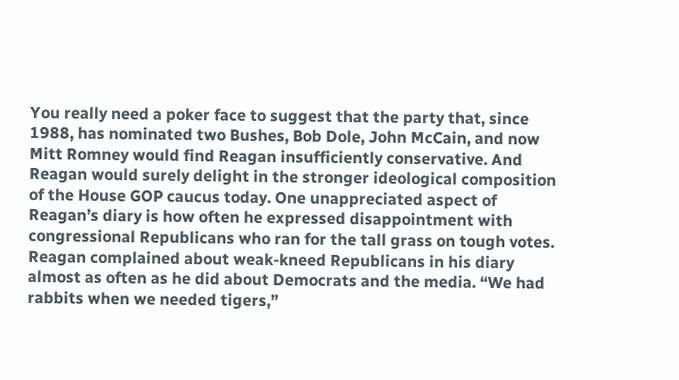You really need a poker face to suggest that the party that, since 1988, has nominated two Bushes, Bob Dole, John McCain, and now Mitt Romney would find Reagan insufficiently conservative. And Reagan would surely delight in the stronger ideological composition of the House GOP caucus today. One unappreciated aspect of Reagan’s diary is how often he expressed disappointment with congressional Republicans who ran for the tall grass on tough votes. Reagan complained about weak-kneed Republicans in his diary almost as often as he did about Democrats and the media. “We had rabbits when we needed tigers,”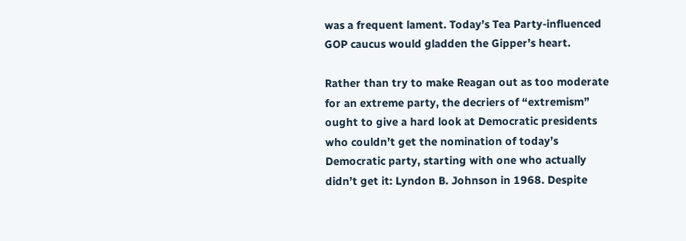was a frequent lament. Today’s Tea Party-influenced GOP caucus would gladden the Gipper’s heart.

Rather than try to make Reagan out as too moderate for an extreme party, the decriers of “extremism” ought to give a hard look at Democratic presidents who couldn’t get the nomination of today’s Democratic party, starting with one who actually didn’t get it: Lyndon B. Johnson in 1968. Despite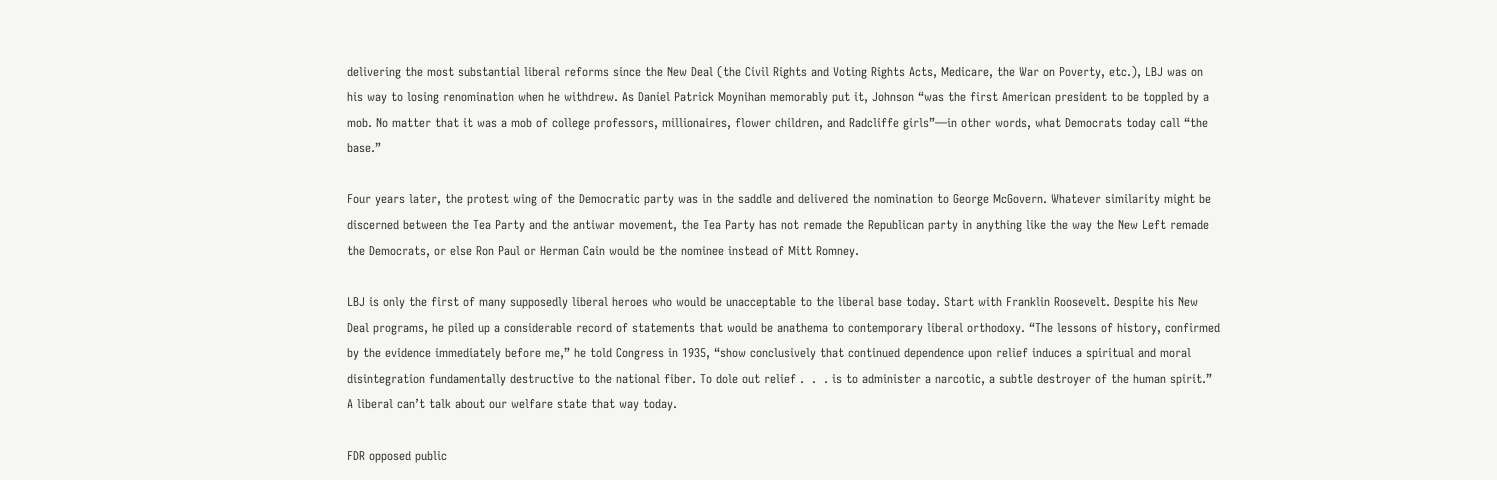delivering the most substantial liberal reforms since the New Deal (the Civil Rights and Voting Rights Acts, Medicare, the War on Poverty, etc.), LBJ was on his way to losing renomination when he withdrew. As Daniel Patrick Moynihan memorably put it, Johnson “was the first American president to be toppled by a mob. No matter that it was a mob of college professors, millionaires, flower children, and Radcliffe girls”—in other words, what Democrats today call “the base.”

Four years later, the protest wing of the Democratic party was in the saddle and delivered the nomination to George McGovern. Whatever similarity might be discerned between the Tea Party and the antiwar movement, the Tea Party has not remade the Republican party in anything like the way the New Left remade the Democrats, or else Ron Paul or Herman Cain would be the nominee instead of Mitt Romney.

LBJ is only the first of many supposedly liberal heroes who would be unacceptable to the liberal base today. Start with Franklin Roosevelt. Despite his New Deal programs, he piled up a considerable record of statements that would be anathema to contemporary liberal orthodoxy. “The lessons of history, confirmed by the evidence immediately before me,” he told Congress in 1935, “show conclusively that continued dependence upon relief induces a spiritual and moral disintegration fundamentally destructive to the national fiber. To dole out relief .  .  . is to administer a narcotic, a subtle destroyer of the human spirit.” A liberal can’t talk about our welfare state that way today.

FDR opposed public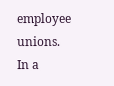employee unions. In a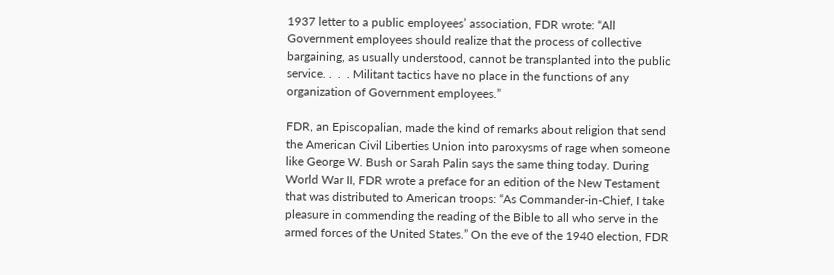1937 letter to a public employees’ association, FDR wrote: “All Government employees should realize that the process of collective bargaining, as usually understood, cannot be transplanted into the public service. .  .  . Militant tactics have no place in the functions of any organization of Government employees.”

FDR, an Episcopalian, made the kind of remarks about religion that send the American Civil Liberties Union into paroxysms of rage when someone like George W. Bush or Sarah Palin says the same thing today. During World War II, FDR wrote a preface for an edition of the New Testament that was distributed to American troops: “As Commander-in-Chief, I take pleasure in commending the reading of the Bible to all who serve in the armed forces of the United States.” On the eve of the 1940 election, FDR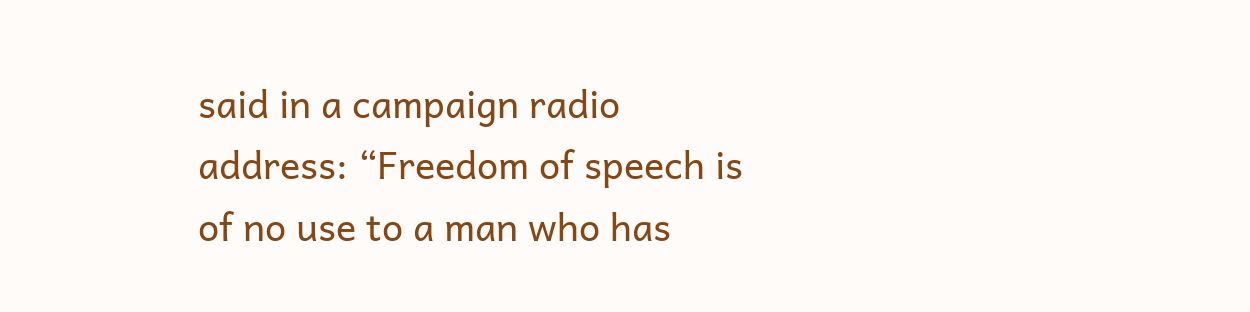said in a campaign radio address: “Freedom of speech is of no use to a man who has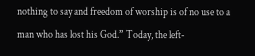nothing to say and freedom of worship is of no use to a man who has lost his God.” Today, the left-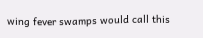wing fever swamps would call this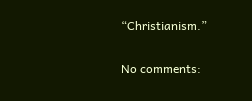“Christianism.”

No comments: